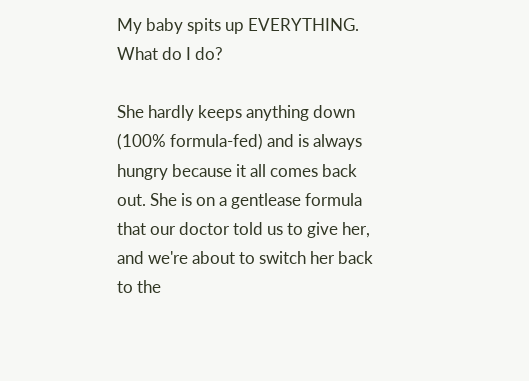My baby spits up EVERYTHING. What do I do?

She hardly keeps anything down (100% formula-fed) and is always hungry because it all comes back out. She is on a gentlease formula that our doctor told us to give her, and we're about to switch her back to the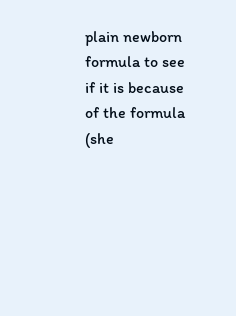plain newborn formula to see if it is because of the formula (she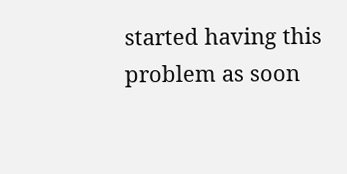started having this problem as soon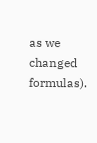as we changed formulas).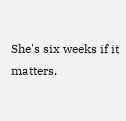She's six weeks if it matters.